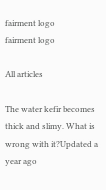fairment logo
fairment logo

All articles

The water kefir becomes thick and slimy. What is wrong with it?Updated a year ago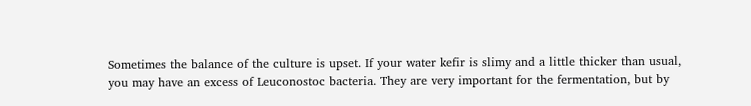Sometimes the balance of the culture is upset. If your water kefir is slimy and a little thicker than usual, you may have an excess of Leuconostoc bacteria. They are very important for the fermentation, but by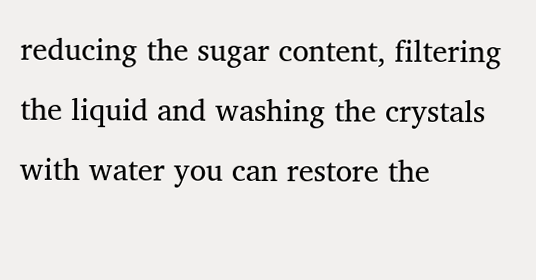reducing the sugar content, filtering the liquid and washing the crystals with water you can restore the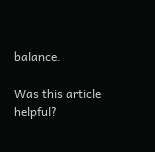balance.

Was this article helpful?